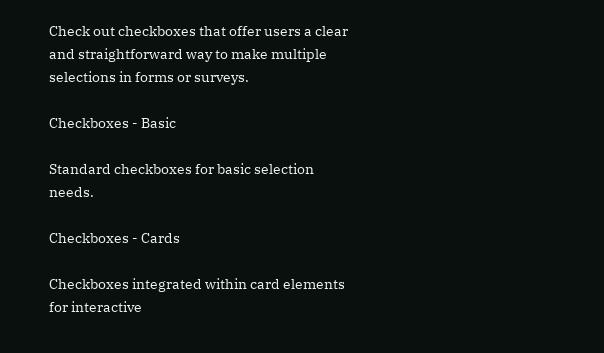Check out checkboxes that offer users a clear and straightforward way to make multiple selections in forms or surveys.

Checkboxes - Basic

Standard checkboxes for basic selection needs.

Checkboxes - Cards

Checkboxes integrated within card elements for interactive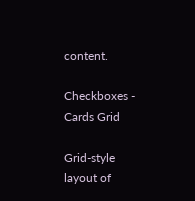content.

Checkboxes - Cards Grid

Grid-style layout of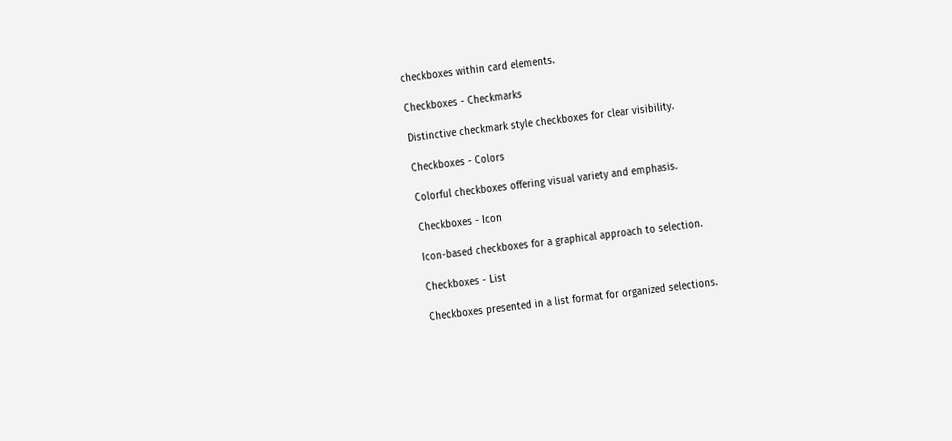checkboxes within card elements.

Checkboxes - Checkmarks

Distinctive checkmark style checkboxes for clear visibility.

Checkboxes - Colors

Colorful checkboxes offering visual variety and emphasis.

Checkboxes - Icon

Icon-based checkboxes for a graphical approach to selection.

Checkboxes - List

Checkboxes presented in a list format for organized selections.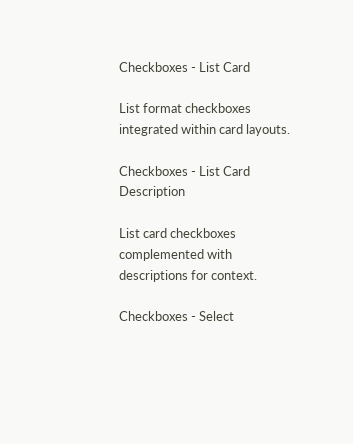Checkboxes - List Card

List format checkboxes integrated within card layouts.

Checkboxes - List Card Description

List card checkboxes complemented with descriptions for context.

Checkboxes - Select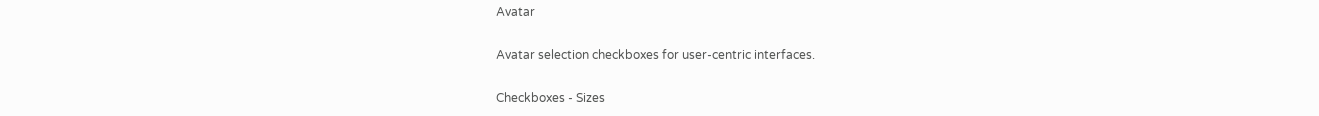Avatar

Avatar selection checkboxes for user-centric interfaces.

Checkboxes - Sizes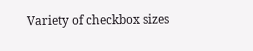Variety of checkbox sizes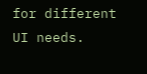for different UI needs.